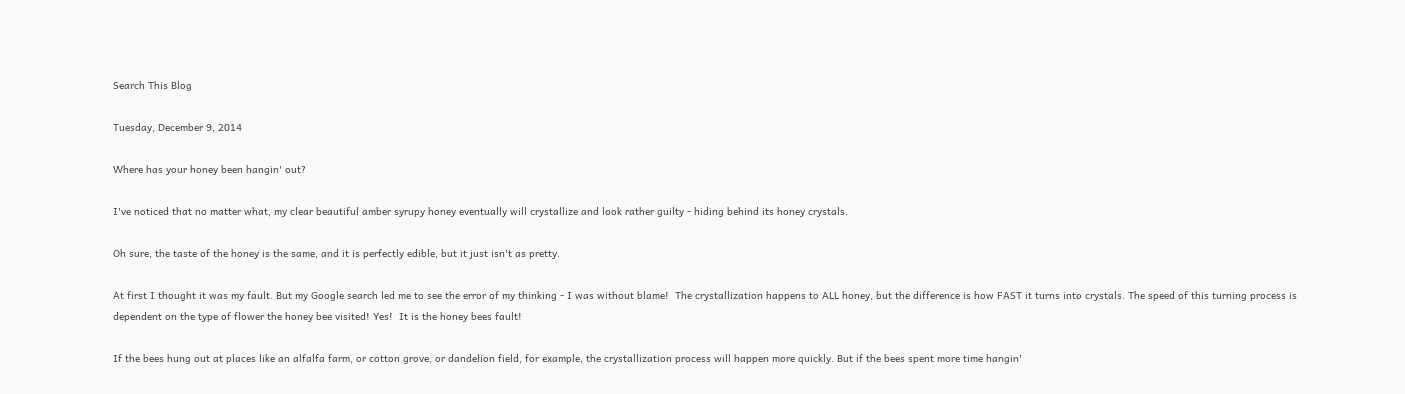Search This Blog

Tuesday, December 9, 2014

Where has your honey been hangin' out?

I've noticed that no matter what, my clear beautiful amber syrupy honey eventually will crystallize and look rather guilty - hiding behind its honey crystals.

Oh sure, the taste of the honey is the same, and it is perfectly edible, but it just isn't as pretty.

At first I thought it was my fault. But my Google search led me to see the error of my thinking - I was without blame!  The crystallization happens to ALL honey, but the difference is how FAST it turns into crystals. The speed of this turning process is dependent on the type of flower the honey bee visited! Yes!  It is the honey bees fault!

If the bees hung out at places like an alfalfa farm, or cotton grove, or dandelion field, for example, the crystallization process will happen more quickly. But if the bees spent more time hangin'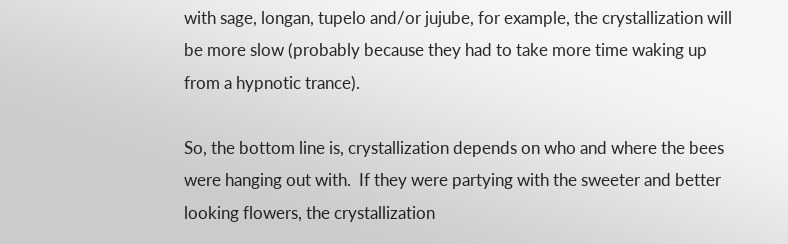with sage, longan, tupelo and/or jujube, for example, the crystallization will be more slow (probably because they had to take more time waking up from a hypnotic trance).

So, the bottom line is, crystallization depends on who and where the bees were hanging out with.  If they were partying with the sweeter and better looking flowers, the crystallization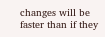changes will be faster than if they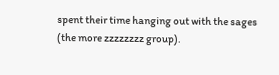spent their time hanging out with the sages (the more zzzzzzzz group).